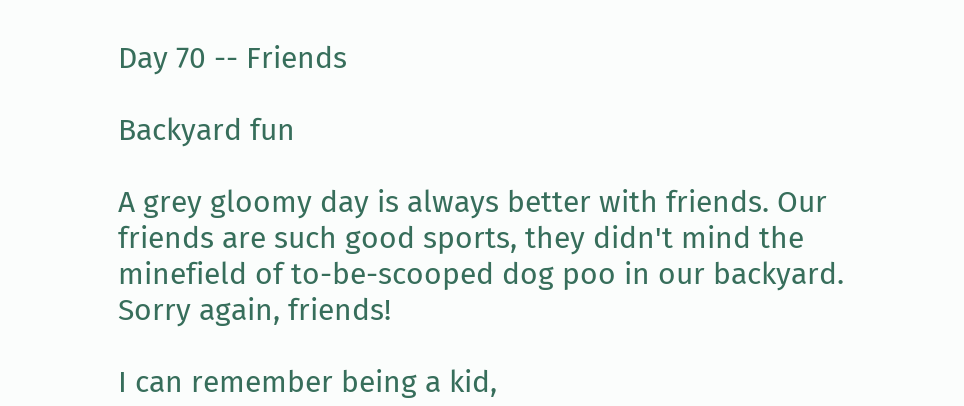Day 70 -- Friends

Backyard fun

A grey gloomy day is always better with friends. Our friends are such good sports, they didn't mind the minefield of to-be-scooped dog poo in our backyard. Sorry again, friends!

I can remember being a kid,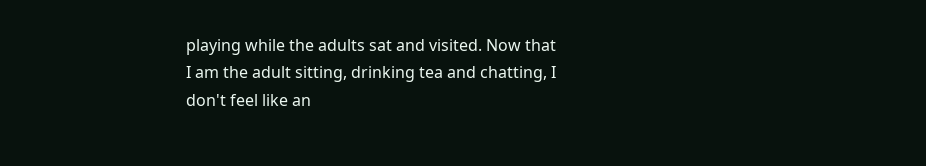playing while the adults sat and visited. Now that I am the adult sitting, drinking tea and chatting, I don't feel like an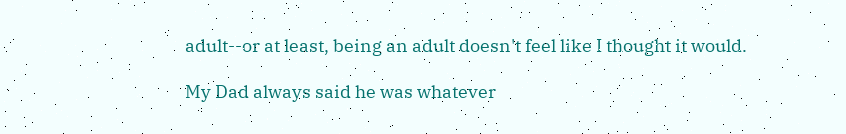adult--or at least, being an adult doesn't feel like I thought it would.

My Dad always said he was whatever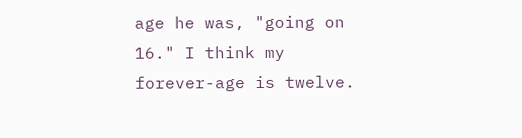age he was, "going on 16." I think my forever-age is twelve.